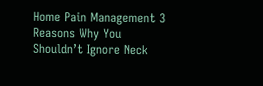Home Pain Management 3 Reasons Why You Shouldn’t Ignore Neck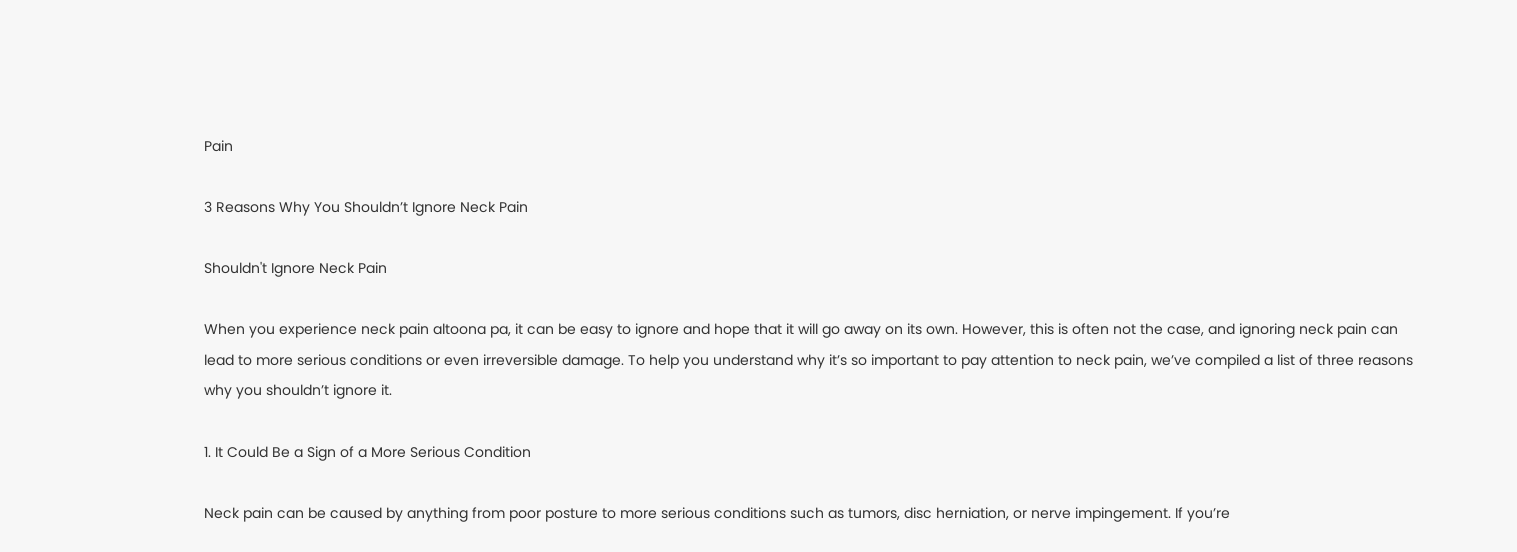Pain

3 Reasons Why You Shouldn’t Ignore Neck Pain

Shouldn't Ignore Neck Pain

When you experience neck pain altoona pa, it can be easy to ignore and hope that it will go away on its own. However, this is often not the case, and ignoring neck pain can lead to more serious conditions or even irreversible damage. To help you understand why it’s so important to pay attention to neck pain, we’ve compiled a list of three reasons why you shouldn’t ignore it.

1. It Could Be a Sign of a More Serious Condition

Neck pain can be caused by anything from poor posture to more serious conditions such as tumors, disc herniation, or nerve impingement. If you’re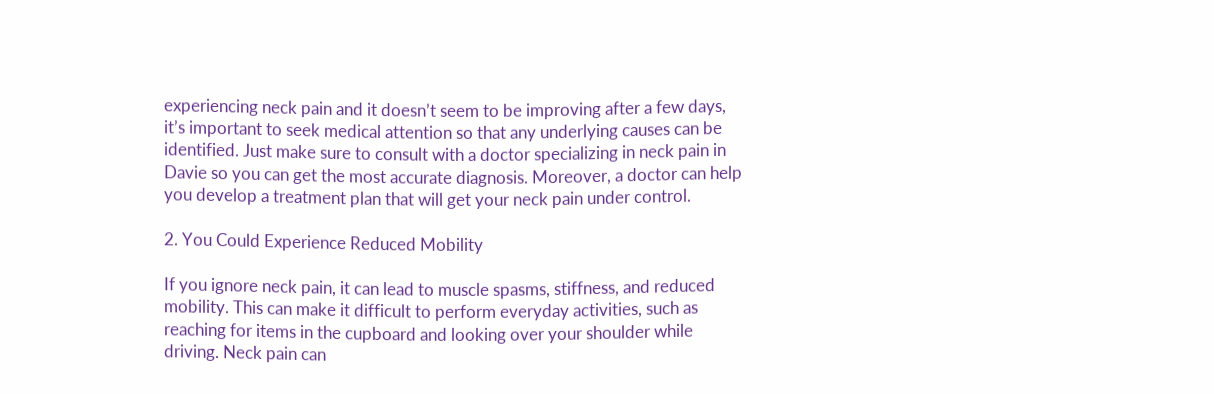experiencing neck pain and it doesn’t seem to be improving after a few days, it’s important to seek medical attention so that any underlying causes can be identified. Just make sure to consult with a doctor specializing in neck pain in Davie so you can get the most accurate diagnosis. Moreover, a doctor can help you develop a treatment plan that will get your neck pain under control.

2. You Could Experience Reduced Mobility

If you ignore neck pain, it can lead to muscle spasms, stiffness, and reduced mobility. This can make it difficult to perform everyday activities, such as reaching for items in the cupboard and looking over your shoulder while driving. Neck pain can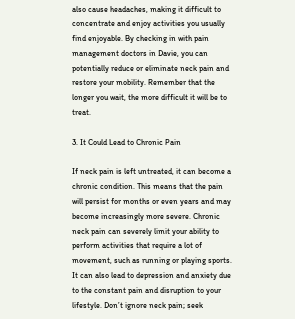also cause headaches, making it difficult to concentrate and enjoy activities you usually find enjoyable. By checking in with pain management doctors in Davie, you can potentially reduce or eliminate neck pain and restore your mobility. Remember that the longer you wait, the more difficult it will be to treat.

3. It Could Lead to Chronic Pain

If neck pain is left untreated, it can become a chronic condition. This means that the pain will persist for months or even years and may become increasingly more severe. Chronic neck pain can severely limit your ability to perform activities that require a lot of movement, such as running or playing sports. It can also lead to depression and anxiety due to the constant pain and disruption to your lifestyle. Don’t ignore neck pain; seek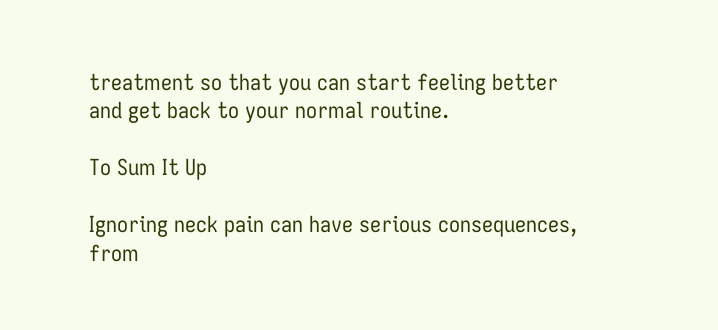treatment so that you can start feeling better and get back to your normal routine.

To Sum It Up

Ignoring neck pain can have serious consequences, from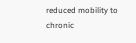reduced mobility to chronic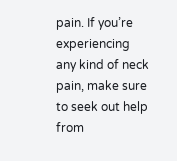pain. If you’re experiencing any kind of neck pain, make sure to seek out help from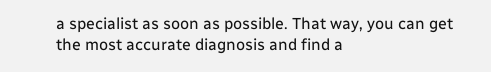a specialist as soon as possible. That way, you can get the most accurate diagnosis and find a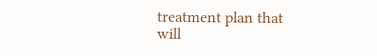treatment plan that will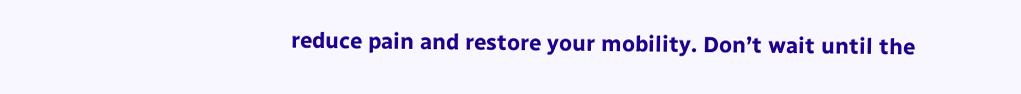reduce pain and restore your mobility. Don’t wait until the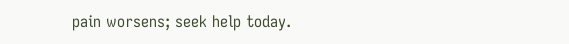pain worsens; seek help today.